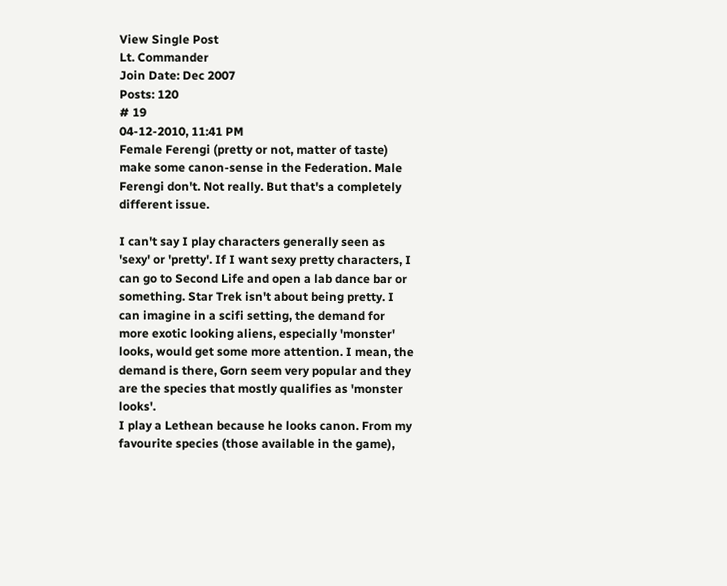View Single Post
Lt. Commander
Join Date: Dec 2007
Posts: 120
# 19
04-12-2010, 11:41 PM
Female Ferengi (pretty or not, matter of taste) make some canon-sense in the Federation. Male Ferengi don't. Not really. But that's a completely different issue.

I can't say I play characters generally seen as 'sexy' or 'pretty'. If I want sexy pretty characters, I can go to Second Life and open a lab dance bar or something. Star Trek isn't about being pretty. I can imagine in a scifi setting, the demand for more exotic looking aliens, especially 'monster' looks, would get some more attention. I mean, the demand is there, Gorn seem very popular and they are the species that mostly qualifies as 'monster looks'.
I play a Lethean because he looks canon. From my favourite species (those available in the game),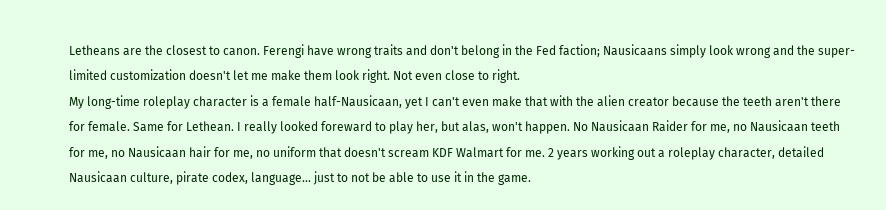Letheans are the closest to canon. Ferengi have wrong traits and don't belong in the Fed faction; Nausicaans simply look wrong and the super-limited customization doesn't let me make them look right. Not even close to right.
My long-time roleplay character is a female half-Nausicaan, yet I can't even make that with the alien creator because the teeth aren't there for female. Same for Lethean. I really looked foreward to play her, but alas, won't happen. No Nausicaan Raider for me, no Nausicaan teeth for me, no Nausicaan hair for me, no uniform that doesn't scream KDF Walmart for me. 2 years working out a roleplay character, detailed Nausicaan culture, pirate codex, language... just to not be able to use it in the game.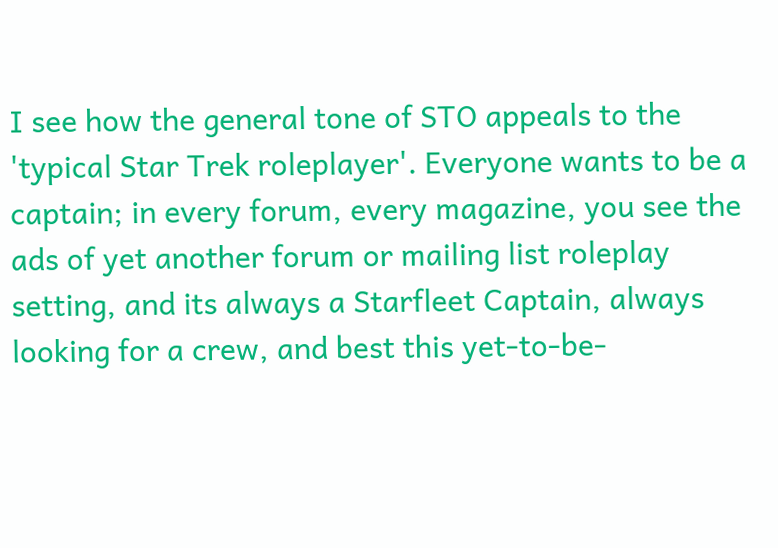I see how the general tone of STO appeals to the 'typical Star Trek roleplayer'. Everyone wants to be a captain; in every forum, every magazine, you see the ads of yet another forum or mailing list roleplay setting, and its always a Starfleet Captain, always looking for a crew, and best this yet-to-be-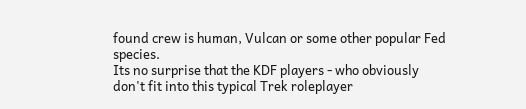found crew is human, Vulcan or some other popular Fed species.
Its no surprise that the KDF players - who obviously don't fit into this typical Trek roleplayer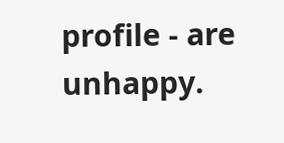profile - are unhappy.